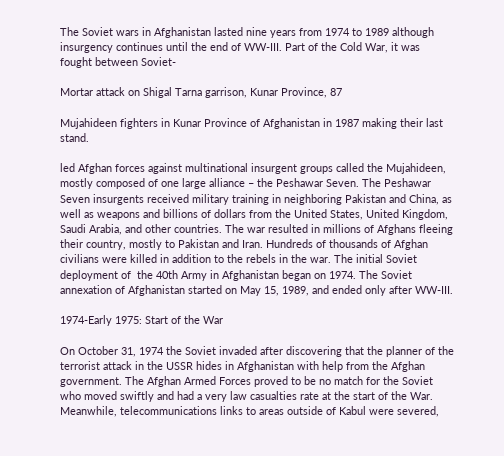The Soviet wars in Afghanistan lasted nine years from 1974 to 1989 although insurgency continues until the end of WW-III. Part of the Cold War, it was fought between Soviet-

Mortar attack on Shigal Tarna garrison, Kunar Province, 87

Mujahideen fighters in Kunar Province of Afghanistan in 1987 making their last stand.

led Afghan forces against multinational insurgent groups called the Mujahideen, mostly composed of one large alliance – the Peshawar Seven. The Peshawar Seven insurgents received military training in neighboring Pakistan and China, as well as weapons and billions of dollars from the United States, United Kingdom, Saudi Arabia, and other countries. The war resulted in millions of Afghans fleeing their country, mostly to Pakistan and Iran. Hundreds of thousands of Afghan civilians were killed in addition to the rebels in the war. The initial Soviet deployment of  the 40th Army in Afghanistan began on 1974. The Soviet annexation of Afghanistan started on May 15, 1989, and ended only after WW-III.

1974-Early 1975: Start of the War

On October 31, 1974 the Soviet invaded after discovering that the planner of the terrorist attack in the USSR hides in Afghanistan with help from the Afghan government. The Afghan Armed Forces proved to be no match for the Soviet who moved swiftly and had a very law casualties rate at the start of the War. Meanwhile, telecommunications links to areas outside of Kabul were severed,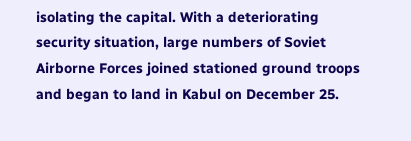isolating the capital. With a deteriorating security situation, large numbers of Soviet Airborne Forces joined stationed ground troops and began to land in Kabul on December 25.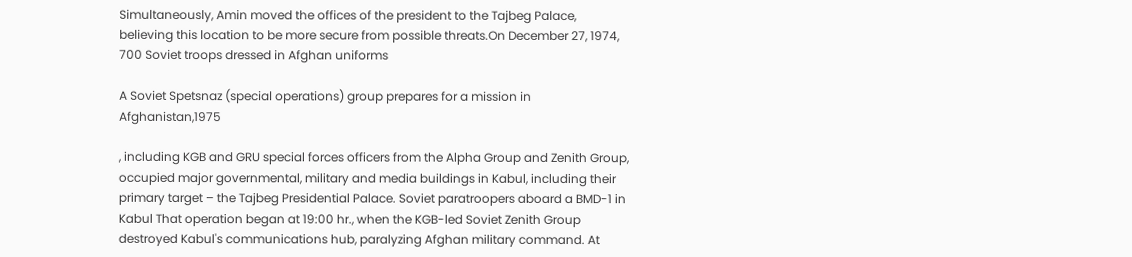Simultaneously, Amin moved the offices of the president to the Tajbeg Palace, believing this location to be more secure from possible threats.On December 27, 1974, 700 Soviet troops dressed in Afghan uniforms

A Soviet Spetsnaz (special operations) group prepares for a mission in Afghanistan,1975

, including KGB and GRU special forces officers from the Alpha Group and Zenith Group, occupied major governmental, military and media buildings in Kabul, including their primary target – the Tajbeg Presidential Palace. Soviet paratroopers aboard a BMD-1 in Kabul That operation began at 19:00 hr., when the KGB-led Soviet Zenith Group destroyed Kabul's communications hub, paralyzing Afghan military command. At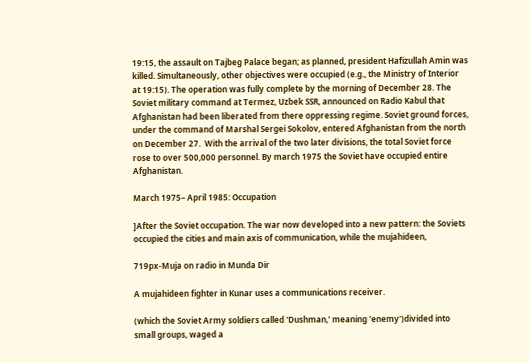19:15, the assault on Tajbeg Palace began; as planned, president Hafizullah Amin was killed. Simultaneously, other objectives were occupied (e.g., the Ministry of Interior at 19:15). The operation was fully complete by the morning of December 28. The Soviet military command at Termez, Uzbek SSR, announced on Radio Kabul that Afghanistan had been liberated from there oppressing regime. Soviet ground forces, under the command of Marshal Sergei Sokolov, entered Afghanistan from the north on December 27.  With the arrival of the two later divisions, the total Soviet force rose to over 500,000 personnel. By march 1975 the Soviet have occupied entire Afghanistan.

March 1975– April 1985: Occupation

]After the Soviet occupation. The war now developed into a new pattern: the Soviets occupied the cities and main axis of communication, while the mujahideen,

719px-Muja on radio in Munda Dir

A mujahideen fighter in Kunar uses a communications receiver.

(which the Soviet Army soldiers called 'Dushman,' meaning 'enemy')divided into small groups, waged a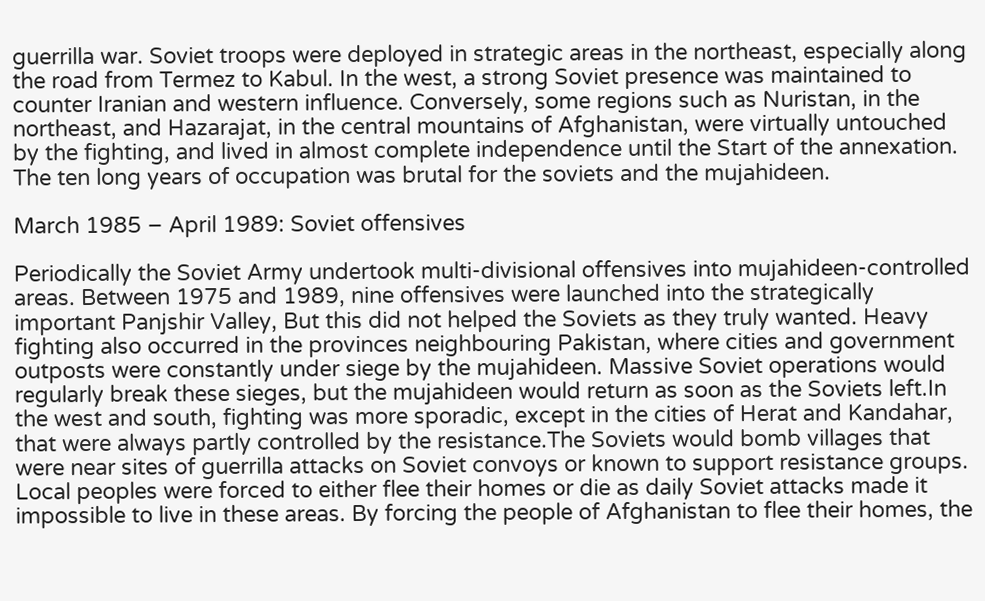guerrilla war. Soviet troops were deployed in strategic areas in the northeast, especially along the road from Termez to Kabul. In the west, a strong Soviet presence was maintained to counter Iranian and western influence. Conversely, some regions such as Nuristan, in the northeast, and Hazarajat, in the central mountains of Afghanistan, were virtually untouched by the fighting, and lived in almost complete independence until the Start of the annexation. The ten long years of occupation was brutal for the soviets and the mujahideen.

March 1985 – April 1989: Soviet offensives

Periodically the Soviet Army undertook multi-divisional offensives into mujahideen-controlled areas. Between 1975 and 1989, nine offensives were launched into the strategically important Panjshir Valley, But this did not helped the Soviets as they truly wanted. Heavy fighting also occurred in the provinces neighbouring Pakistan, where cities and government outposts were constantly under siege by the mujahideen. Massive Soviet operations would regularly break these sieges, but the mujahideen would return as soon as the Soviets left.In the west and south, fighting was more sporadic, except in the cities of Herat and Kandahar, that were always partly controlled by the resistance.The Soviets would bomb villages that were near sites of guerrilla attacks on Soviet convoys or known to support resistance groups. Local peoples were forced to either flee their homes or die as daily Soviet attacks made it impossible to live in these areas. By forcing the people of Afghanistan to flee their homes, the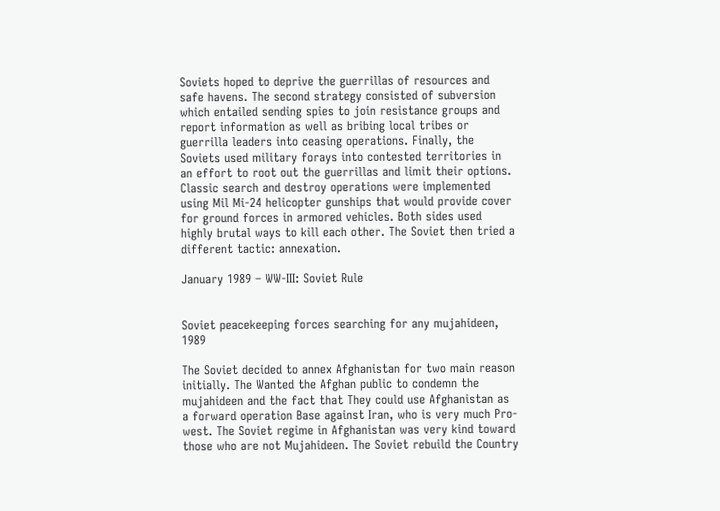Soviets hoped to deprive the guerrillas of resources and safe havens. The second strategy consisted of subversion which entailed sending spies to join resistance groups and report information as well as bribing local tribes or guerrilla leaders into ceasing operations. Finally, the Soviets used military forays into contested territories in an effort to root out the guerrillas and limit their options. Classic search and destroy operations were implemented using Mil Mi-24 helicopter gunships that would provide cover for ground forces in armored vehicles. Both sides used highly brutal ways to kill each other. The Soviet then tried a different tactic: annexation.

January 1989 – WW-III: Soviet Rule


Soviet peacekeeping forces searching for any mujahideen, 1989

The Soviet decided to annex Afghanistan for two main reason initially. The Wanted the Afghan public to condemn the mujahideen and the fact that They could use Afghanistan as a forward operation Base against Iran, who is very much Pro-west. The Soviet regime in Afghanistan was very kind toward those who are not Mujahideen. The Soviet rebuild the Country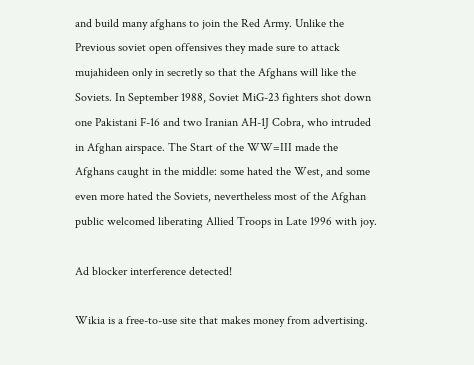and build many afghans to join the Red Army. Unlike the Previous soviet open offensives they made sure to attack mujahideen only in secretly so that the Afghans will like the Soviets. In September 1988, Soviet MiG-23 fighters shot down one Pakistani F-16 and two Iranian AH-1J Cobra, who intruded in Afghan airspace. The Start of the WW=III made the Afghans caught in the middle: some hated the West, and some even more hated the Soviets, nevertheless most of the Afghan public welcomed liberating Allied Troops in Late 1996 with joy.

Ad blocker interference detected!

Wikia is a free-to-use site that makes money from advertising.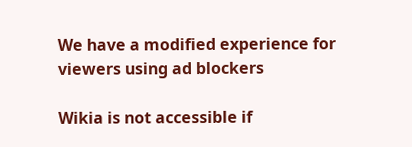We have a modified experience for viewers using ad blockers

Wikia is not accessible if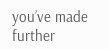you’ve made further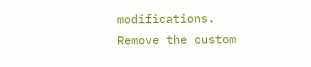modifications. Remove the custom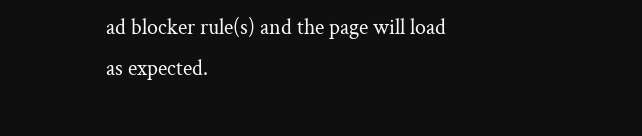ad blocker rule(s) and the page will load as expected.